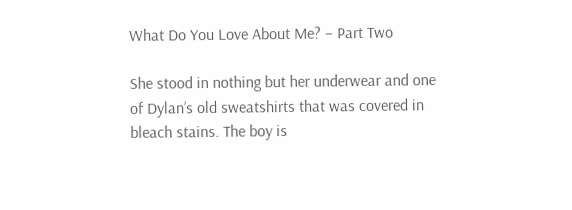What Do You Love About Me? – Part Two

She stood in nothing but her underwear and one of Dylan’s old sweatshirts that was covered in bleach stains. The boy is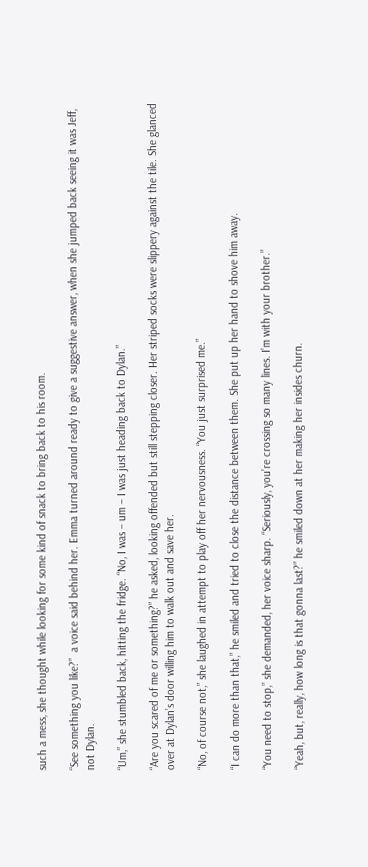such a mess, she thought while looking for some kind of snack to bring back to his room.

“See something you like?”  a voice said behind her. Emma turned around ready to give a suggestive answer, when she jumped back seeing it was Jeff, not Dylan.

“Um,” she stumbled back, hitting the fridge. “No, I was – um – I was just heading back to Dylan.”

“Are you scared of me or something?” he asked, looking offended but still stepping closer. Her striped socks were slippery against the tile. She glanced over at Dylan’s door willing him to walk out and save her.

“No, of course not,” she laughed in attempt to play off her nervousness. “You just surprised me.”

“I can do more than that,” he smiled and tried to close the distance between them. She put up her hand to shove him away.

“You need to stop,” she demanded, her voice sharp. “Seriously, you’re crossing so many lines. I’m with your brother.”

“Yeah, but, really, how long is that gonna last?” he smiled down at her making her insides churn.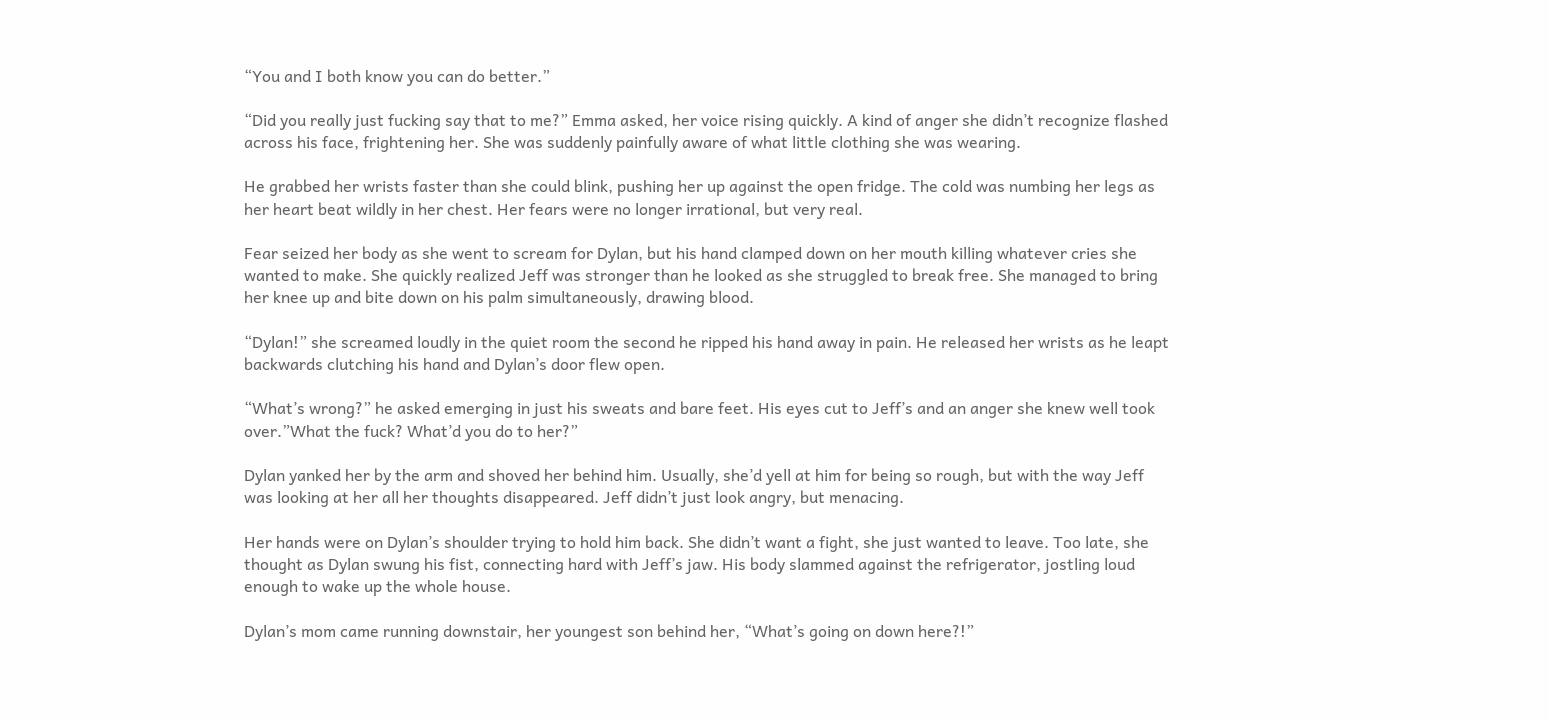“You and I both know you can do better.”

“Did you really just fucking say that to me?” Emma asked, her voice rising quickly. A kind of anger she didn’t recognize flashed across his face, frightening her. She was suddenly painfully aware of what little clothing she was wearing.

He grabbed her wrists faster than she could blink, pushing her up against the open fridge. The cold was numbing her legs as her heart beat wildly in her chest. Her fears were no longer irrational, but very real.

Fear seized her body as she went to scream for Dylan, but his hand clamped down on her mouth killing whatever cries she wanted to make. She quickly realized Jeff was stronger than he looked as she struggled to break free. She managed to bring her knee up and bite down on his palm simultaneously, drawing blood.

“Dylan!” she screamed loudly in the quiet room the second he ripped his hand away in pain. He released her wrists as he leapt backwards clutching his hand and Dylan’s door flew open.

“What’s wrong?” he asked emerging in just his sweats and bare feet. His eyes cut to Jeff’s and an anger she knew well took over.”What the fuck? What’d you do to her?”

Dylan yanked her by the arm and shoved her behind him. Usually, she’d yell at him for being so rough, but with the way Jeff was looking at her all her thoughts disappeared. Jeff didn’t just look angry, but menacing.

Her hands were on Dylan’s shoulder trying to hold him back. She didn’t want a fight, she just wanted to leave. Too late, she thought as Dylan swung his fist, connecting hard with Jeff’s jaw. His body slammed against the refrigerator, jostling loud enough to wake up the whole house.

Dylan’s mom came running downstair, her youngest son behind her, “What’s going on down here?!”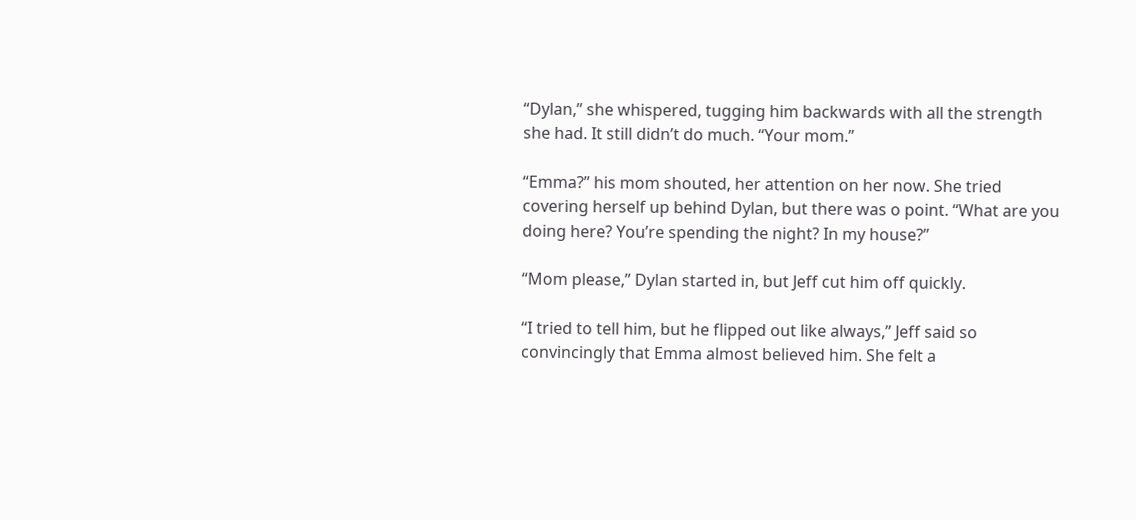“Dylan,” she whispered, tugging him backwards with all the strength she had. It still didn’t do much. “Your mom.”

“Emma?” his mom shouted, her attention on her now. She tried covering herself up behind Dylan, but there was o point. “What are you doing here? You’re spending the night? In my house?”

“Mom please,” Dylan started in, but Jeff cut him off quickly.

“I tried to tell him, but he flipped out like always,” Jeff said so convincingly that Emma almost believed him. She felt a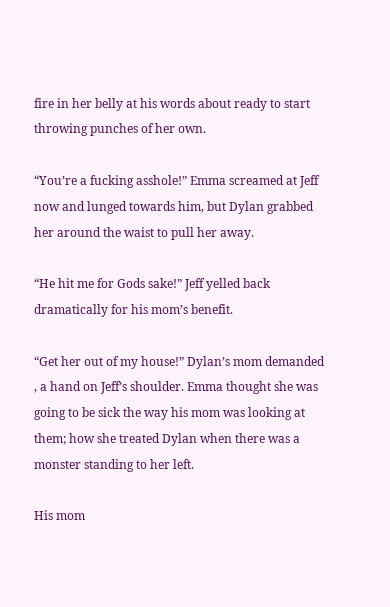fire in her belly at his words about ready to start throwing punches of her own.

“You’re a fucking asshole!” Emma screamed at Jeff now and lunged towards him, but Dylan grabbed her around the waist to pull her away.

“He hit me for Gods sake!” Jeff yelled back dramatically for his mom’s benefit.

“Get her out of my house!” Dylan’s mom demanded , a hand on Jeff’s shoulder. Emma thought she was going to be sick the way his mom was looking at them; how she treated Dylan when there was a monster standing to her left.

His mom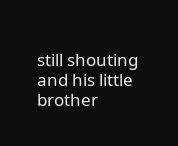still shouting and his little brother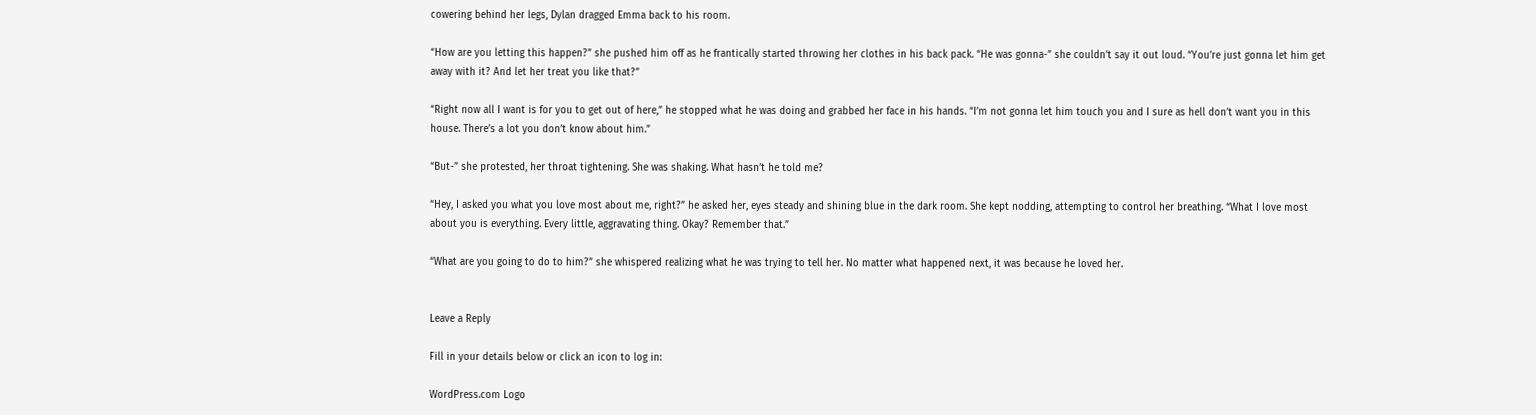cowering behind her legs, Dylan dragged Emma back to his room.

“How are you letting this happen?” she pushed him off as he frantically started throwing her clothes in his back pack. “He was gonna-” she couldn’t say it out loud. “You’re just gonna let him get away with it? And let her treat you like that?”

“Right now all I want is for you to get out of here,” he stopped what he was doing and grabbed her face in his hands. “I’m not gonna let him touch you and I sure as hell don’t want you in this house. There’s a lot you don’t know about him.”

“But-” she protested, her throat tightening. She was shaking. What hasn’t he told me?

“Hey, I asked you what you love most about me, right?” he asked her, eyes steady and shining blue in the dark room. She kept nodding, attempting to control her breathing. “What I love most about you is everything. Every little, aggravating thing. Okay? Remember that.”

“What are you going to do to him?” she whispered realizing what he was trying to tell her. No matter what happened next, it was because he loved her.


Leave a Reply

Fill in your details below or click an icon to log in:

WordPress.com Logo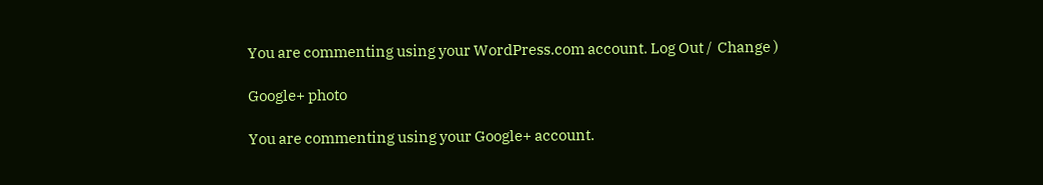You are commenting using your WordPress.com account. Log Out /  Change )

Google+ photo

You are commenting using your Google+ account.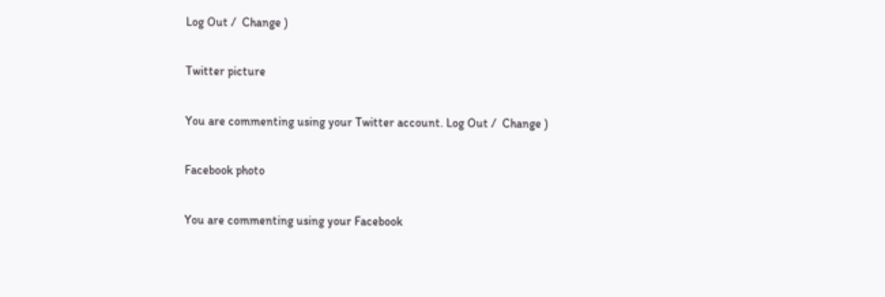Log Out /  Change )

Twitter picture

You are commenting using your Twitter account. Log Out /  Change )

Facebook photo

You are commenting using your Facebook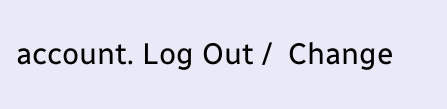account. Log Out /  Change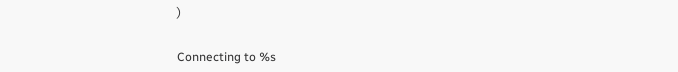)


Connecting to %s